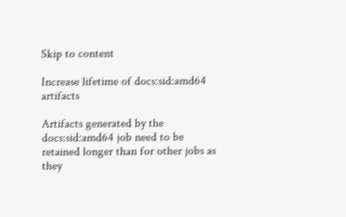Skip to content

Increase lifetime of docs:sid:amd64 artifacts

Artifacts generated by the docs:sid:amd64 job need to be retained longer than for other jobs as they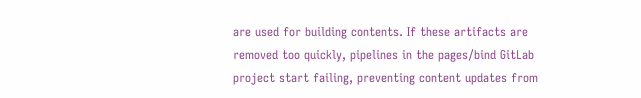are used for building contents. If these artifacts are removed too quickly, pipelines in the pages/bind GitLab project start failing, preventing content updates from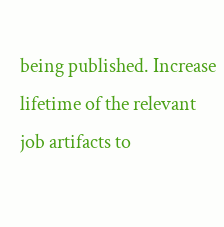being published. Increase lifetime of the relevant job artifacts to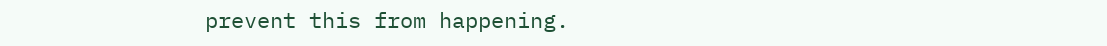prevent this from happening.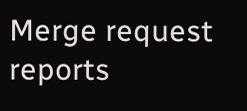Merge request reports